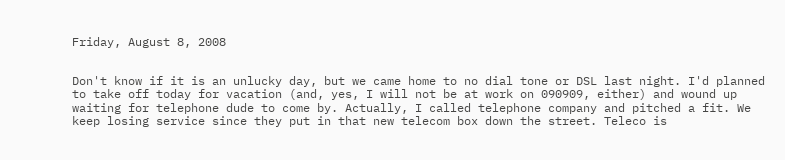Friday, August 8, 2008


Don't know if it is an unlucky day, but we came home to no dial tone or DSL last night. I'd planned to take off today for vacation (and, yes, I will not be at work on 090909, either) and wound up waiting for telephone dude to come by. Actually, I called telephone company and pitched a fit. We keep losing service since they put in that new telecom box down the street. Teleco is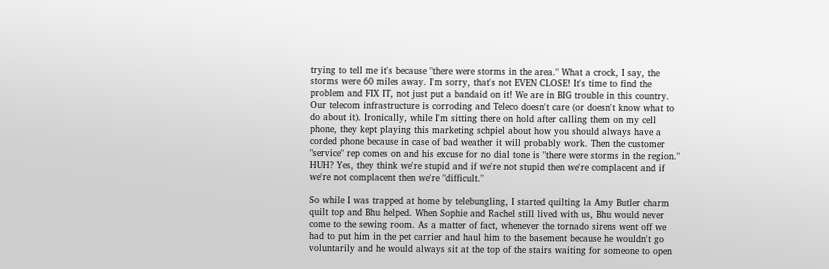trying to tell me it's because "there were storms in the area." What a crock, I say, the storms were 60 miles away. I'm sorry, that's not EVEN CLOSE! It's time to find the problem and FIX IT, not just put a bandaid on it! We are in BIG trouble in this country. Our telecom infrastructure is corroding and Teleco doesn't care (or doesn't know what to do about it). Ironically, while I'm sitting there on hold after calling them on my cell phone, they kept playing this marketing schpiel about how you should always have a corded phone because in case of bad weather it will probably work. Then the customer "service" rep comes on and his excuse for no dial tone is "there were storms in the region." HUH? Yes, they think we're stupid and if we're not stupid then we're complacent and if we're not complacent then we're "difficult."

So while I was trapped at home by telebungling, I started quilting la Amy Butler charm quilt top and Bhu helped. When Sophie and Rachel still lived with us, Bhu would never come to the sewing room. As a matter of fact, whenever the tornado sirens went off we had to put him in the pet carrier and haul him to the basement because he wouldn't go voluntarily and he would always sit at the top of the stairs waiting for someone to open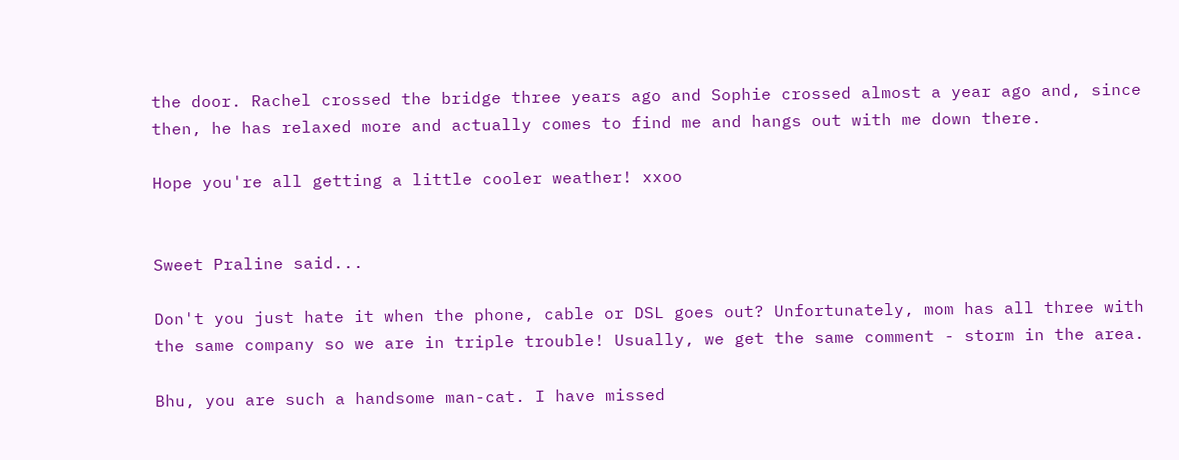the door. Rachel crossed the bridge three years ago and Sophie crossed almost a year ago and, since then, he has relaxed more and actually comes to find me and hangs out with me down there.

Hope you're all getting a little cooler weather! xxoo


Sweet Praline said...

Don't you just hate it when the phone, cable or DSL goes out? Unfortunately, mom has all three with the same company so we are in triple trouble! Usually, we get the same comment - storm in the area.

Bhu, you are such a handsome man-cat. I have missed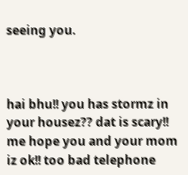seeing you.



hai bhu!! you has stormz in your housez?? dat is scary!! me hope you and your mom iz ok!! too bad telephone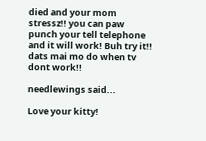died and your mom stressz!! you can paw punch your tell telephone and it will work! Buh try it!! dats mai mo do when tv dont work!!

needlewings said...

Love your kitty!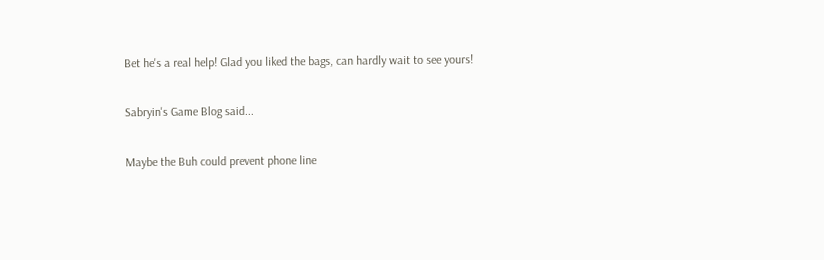Bet he's a real help! Glad you liked the bags, can hardly wait to see yours!

Sabryin's Game Blog said...

Maybe the Buh could prevent phone line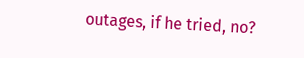outages, if he tried, no?